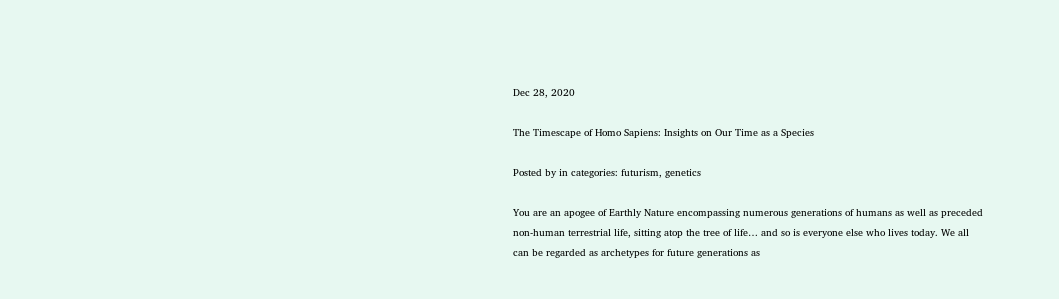Dec 28, 2020

The Timescape of Homo Sapiens: Insights on Our Time as a Species

Posted by in categories: futurism, genetics

You are an apogee of Earthly Nature encompassing numerous generations of humans as well as preceded non-human terrestrial life, sitting atop the tree of life… and so is everyone else who lives today. We all can be regarded as archetypes for future generations as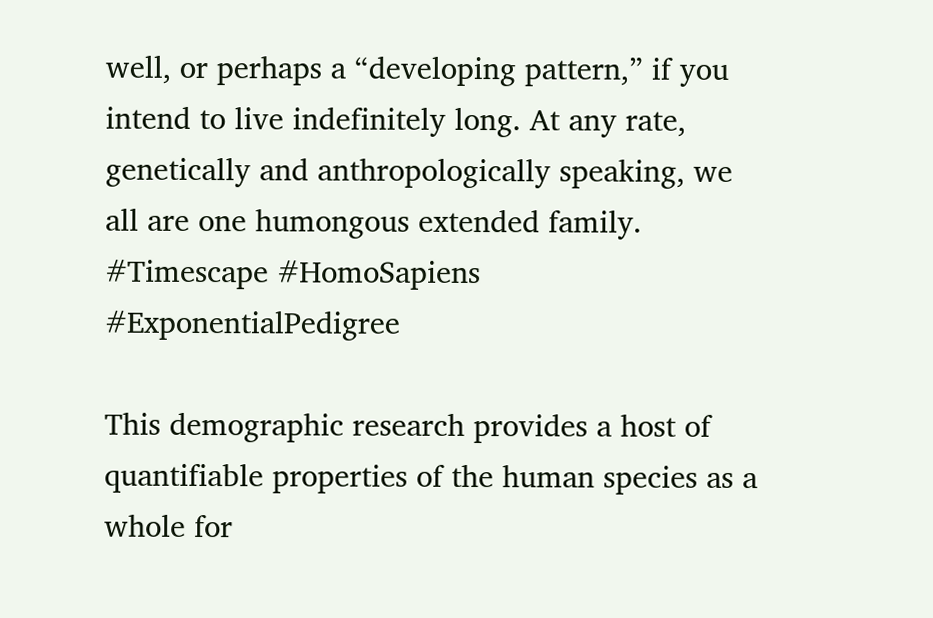well, or perhaps a “developing pattern,” if you intend to live indefinitely long. At any rate, genetically and anthropologically speaking, we all are one humongous extended family. #Timescape #HomoSapiens #ExponentialPedigree

This demographic research provides a host of quantifiable properties of the human species as a whole for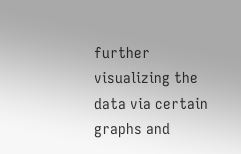further visualizing the data via certain graphs and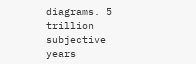diagrams. 5 trillion subjective years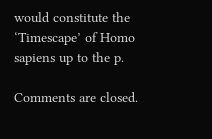would constitute the ‘Timescape’ of Homo sapiens up to the p.

Comments are closed.